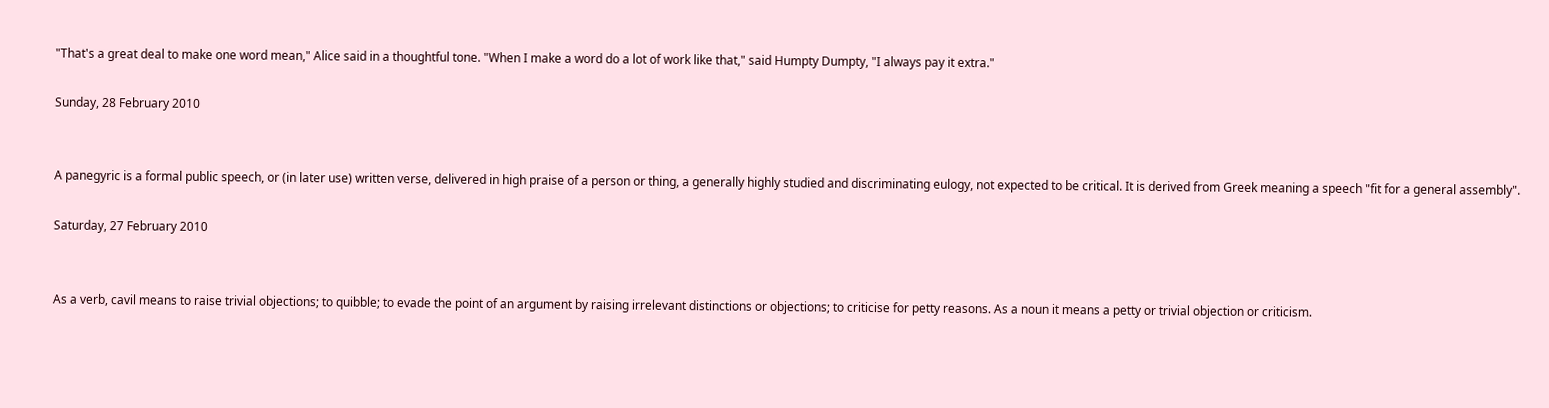"That's a great deal to make one word mean," Alice said in a thoughtful tone. "When I make a word do a lot of work like that," said Humpty Dumpty, "I always pay it extra."

Sunday, 28 February 2010


A panegyric is a formal public speech, or (in later use) written verse, delivered in high praise of a person or thing, a generally highly studied and discriminating eulogy, not expected to be critical. It is derived from Greek meaning a speech "fit for a general assembly".

Saturday, 27 February 2010


As a verb, cavil means to raise trivial objections; to quibble; to evade the point of an argument by raising irrelevant distinctions or objections; to criticise for petty reasons. As a noun it means a petty or trivial objection or criticism.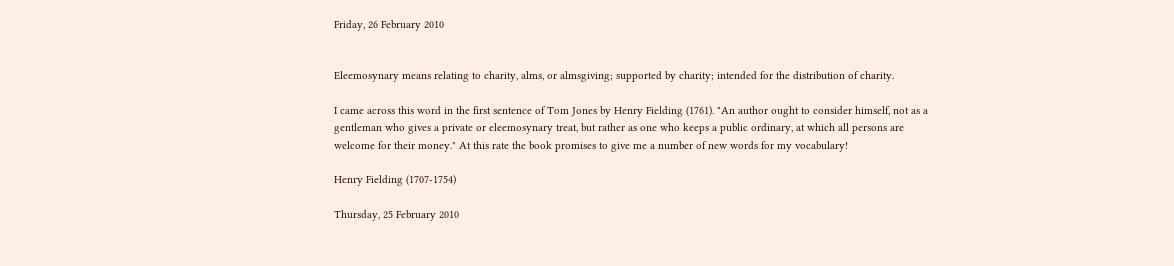Friday, 26 February 2010


Eleemosynary means relating to charity, alms, or almsgiving; supported by charity; intended for the distribution of charity.

I came across this word in the first sentence of Tom Jones by Henry Fielding (1761). "An author ought to consider himself, not as a gentleman who gives a private or eleemosynary treat, but rather as one who keeps a public ordinary, at which all persons are welcome for their money." At this rate the book promises to give me a number of new words for my vocabulary!

Henry Fielding (1707-1754)

Thursday, 25 February 2010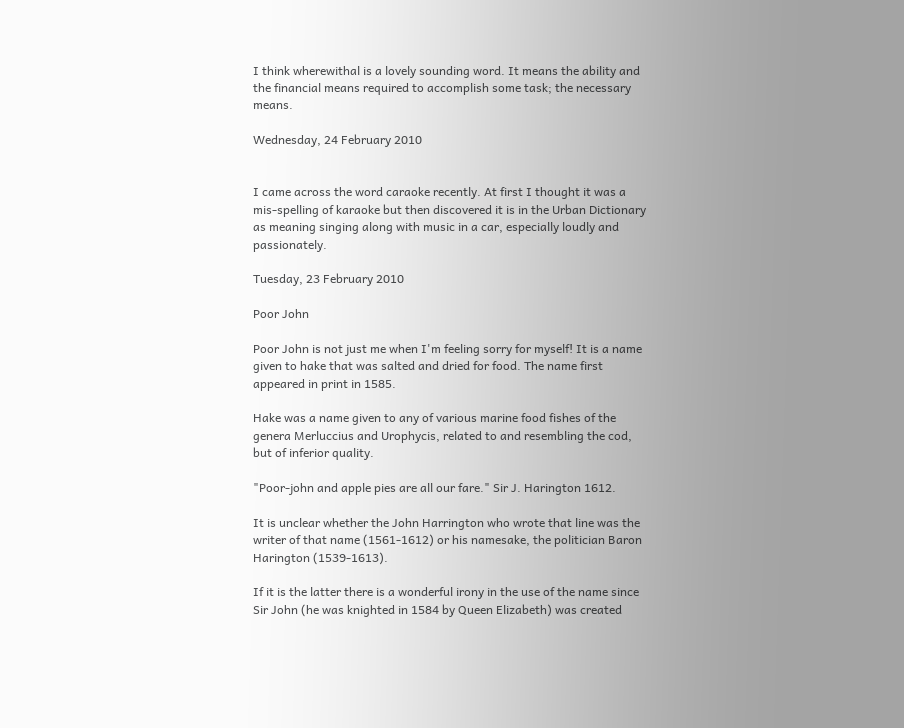I think wherewithal is a lovely sounding word. It means the ability and the financial means required to accomplish some task; the necessary means.

Wednesday, 24 February 2010


I came across the word caraoke recently. At first I thought it was a mis-spelling of karaoke but then discovered it is in the Urban Dictionary as meaning singing along with music in a car, especially loudly and passionately.

Tuesday, 23 February 2010

Poor John

Poor John is not just me when I'm feeling sorry for myself! It is a name given to hake that was salted and dried for food. The name first appeared in print in 1585.

Hake was a name given to any of various marine food fishes of the genera Merluccius and Urophycis, related to and resembling the cod, but of inferior quality.

"Poor-john and apple pies are all our fare." Sir J. Harington 1612.

It is unclear whether the John Harrington who wrote that line was the writer of that name (1561-1612) or his namesake, the politician Baron Harington (1539-1613).

If it is the latter there is a wonderful irony in the use of the name since Sir John (he was knighted in 1584 by Queen Elizabeth) was created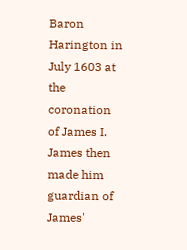Baron Harington in July 1603 at the coronation of James I. James then made him guardian of James'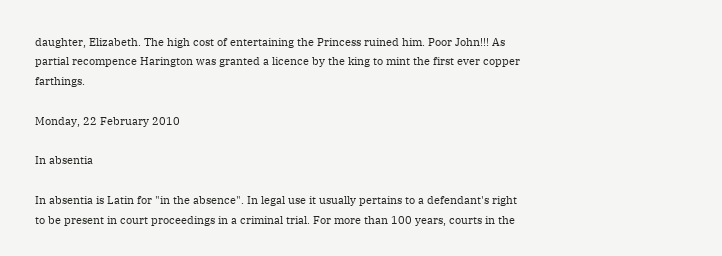daughter, Elizabeth. The high cost of entertaining the Princess ruined him. Poor John!!! As partial recompence Harington was granted a licence by the king to mint the first ever copper farthings.

Monday, 22 February 2010

In absentia

In absentia is Latin for "in the absence". In legal use it usually pertains to a defendant's right to be present in court proceedings in a criminal trial. For more than 100 years, courts in the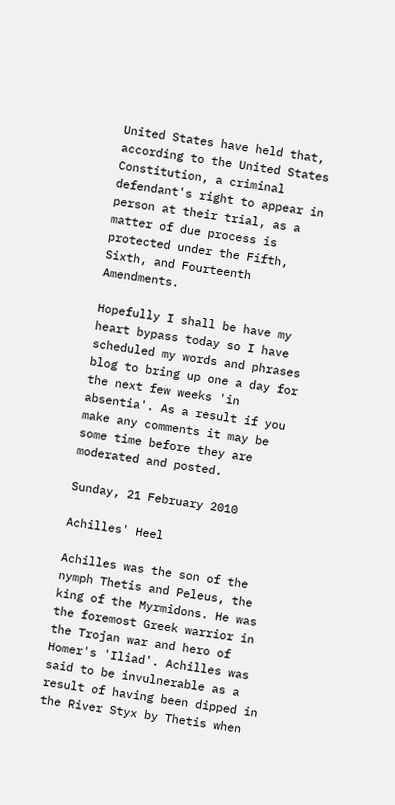United States have held that, according to the United States Constitution, a criminal defendant's right to appear in person at their trial, as a matter of due process is protected under the Fifth, Sixth, and Fourteenth Amendments.

Hopefully I shall be have my heart bypass today so I have scheduled my words and phrases blog to bring up one a day for the next few weeks 'in absentia'. As a result if you make any comments it may be some time before they are moderated and posted.

Sunday, 21 February 2010

Achilles' Heel

Achilles was the son of the nymph Thetis and Peleus, the king of the Myrmidons. He was the foremost Greek warrior in the Trojan war and hero of Homer's 'Iliad'. Achilles was said to be invulnerable as a result of having been dipped in the River Styx by Thetis when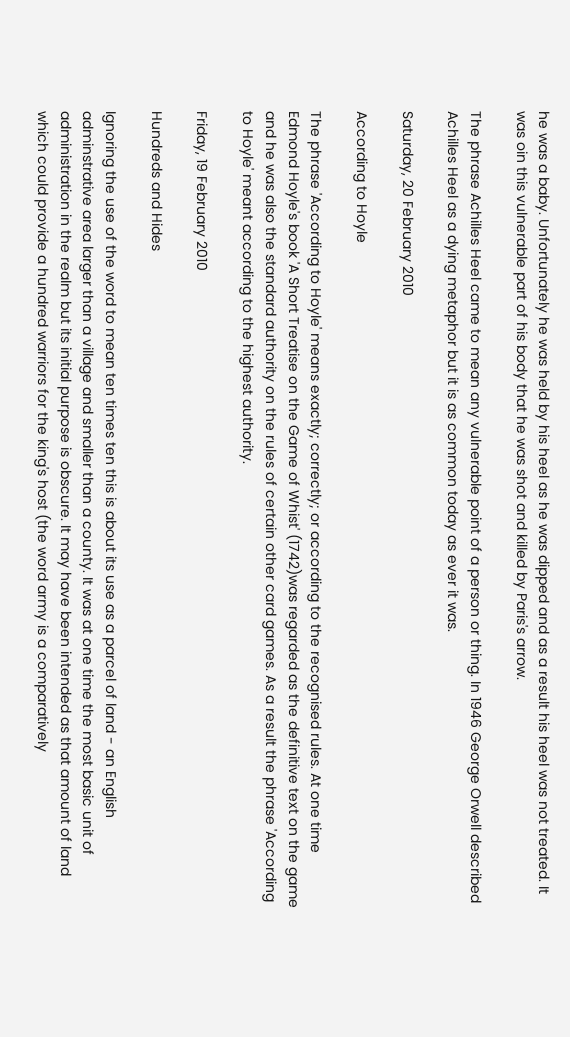he was a baby. Unfortunately he was held by his heel as he was dipped and as a result his heel was not treated. It was oin this vulnerable part of his body that he was shot and killed by Paris's arrow.

The phrase Achilles Heel came to mean any vulnerable point of a person or thing. In 1946 George Orwell described Achilles Heel as a dying metaphor but it is as common today as ever it was.

Saturday, 20 February 2010

According to Hoyle

The phrase 'According to Hoyle' means exactly; correctly; or according to the recognised rules. At one time Edmond Hoyle's book 'A Short Treatise on the Game of Whist' (1742)was regarded as the definitive text on the game and he was also the standard authority on the rules of certain other card games. As a result the phrase 'According to Hoyle' meant according to the highest authority.

Friday, 19 February 2010

Hundreds and Hides

Ignoring the use of the word to mean ten times ten this is about its use as a parcel of land - an English adminstrative area larger than a village and smaller than a county. It was at one time the most basic unit of administration in the realm but its initial purpose is obscure. It may have been intended as that amount of land which could provide a hundred warriors for the king's host (the word army is a comparatively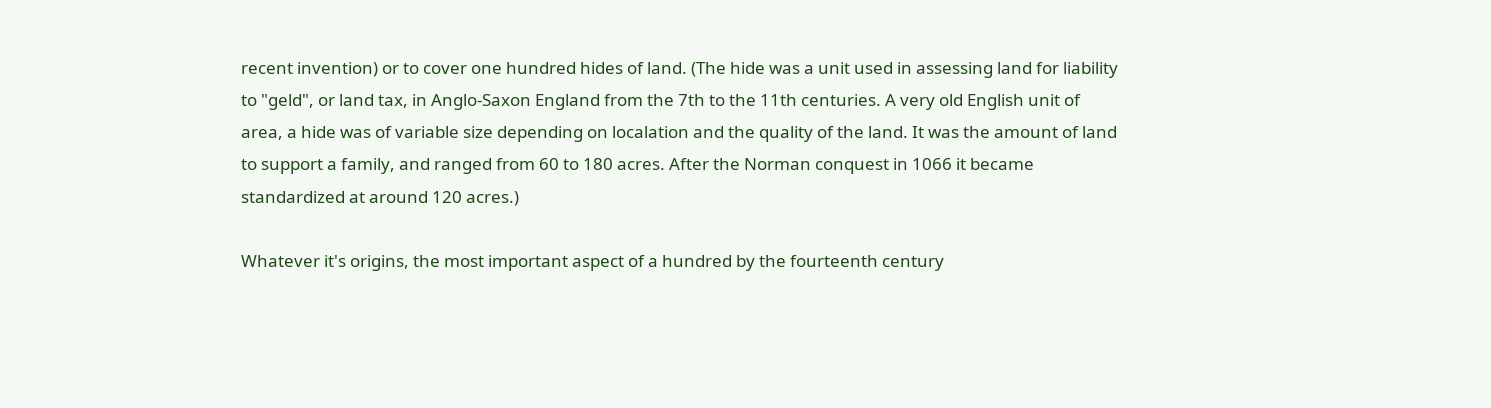recent invention) or to cover one hundred hides of land. (The hide was a unit used in assessing land for liability to "geld", or land tax, in Anglo-Saxon England from the 7th to the 11th centuries. A very old English unit of area, a hide was of variable size depending on localation and the quality of the land. It was the amount of land to support a family, and ranged from 60 to 180 acres. After the Norman conquest in 1066 it became standardized at around 120 acres.)

Whatever it's origins, the most important aspect of a hundred by the fourteenth century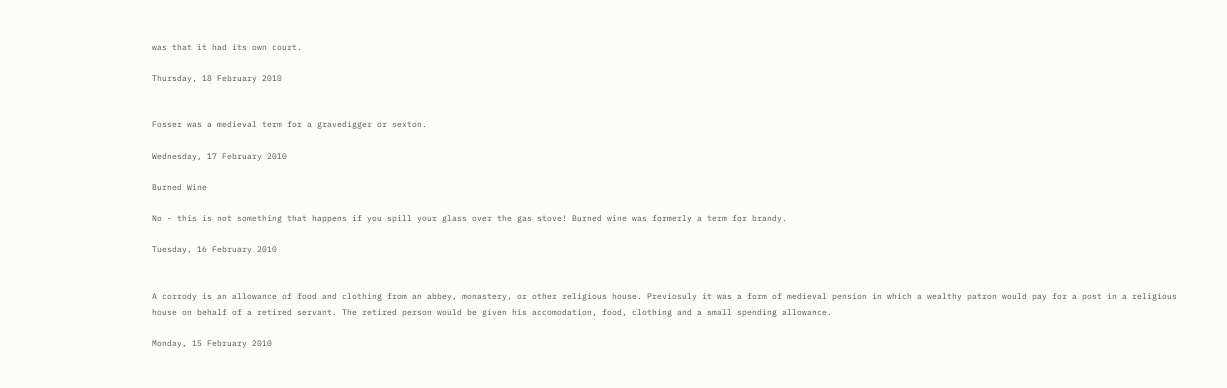was that it had its own court.

Thursday, 18 February 2010


Fosser was a medieval term for a gravedigger or sexton.

Wednesday, 17 February 2010

Burned Wine

No - this is not something that happens if you spill your glass over the gas stove! Burned wine was formerly a term for brandy.

Tuesday, 16 February 2010


A corrody is an allowance of food and clothing from an abbey, monastery, or other religious house. Previosuly it was a form of medieval pension in which a wealthy patron would pay for a post in a religious house on behalf of a retired servant. The retired person would be given his accomodation, food, clothing and a small spending allowance.

Monday, 15 February 2010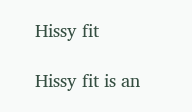Hissy fit

Hissy fit is an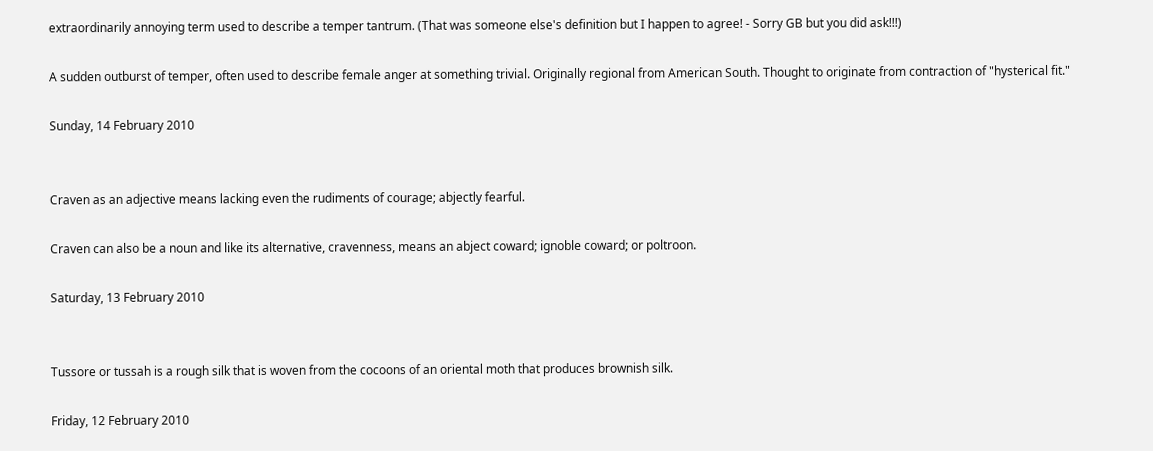extraordinarily annoying term used to describe a temper tantrum. (That was someone else's definition but I happen to agree! - Sorry GB but you did ask!!!)

A sudden outburst of temper, often used to describe female anger at something trivial. Originally regional from American South. Thought to originate from contraction of "hysterical fit."

Sunday, 14 February 2010


Craven as an adjective means lacking even the rudiments of courage; abjectly fearful.

Craven can also be a noun and like its alternative, cravenness, means an abject coward; ignoble coward; or poltroon.

Saturday, 13 February 2010


Tussore or tussah is a rough silk that is woven from the cocoons of an oriental moth that produces brownish silk.

Friday, 12 February 2010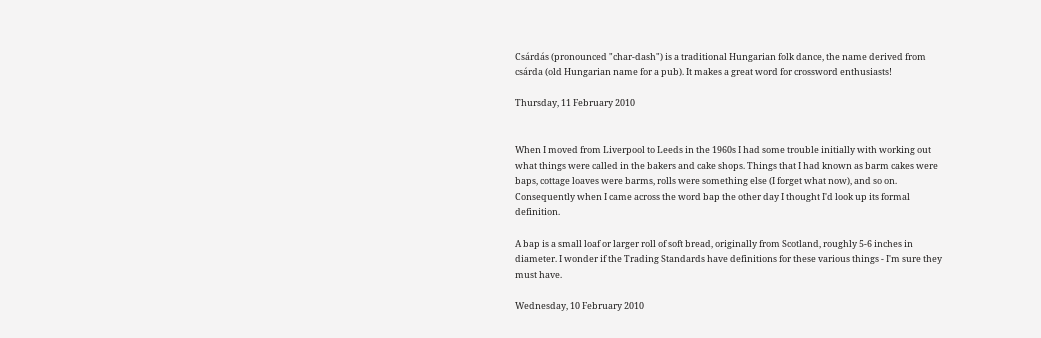Csárdás (pronounced "char-dash") is a traditional Hungarian folk dance, the name derived from csárda (old Hungarian name for a pub). It makes a great word for crossword enthusiasts!

Thursday, 11 February 2010


When I moved from Liverpool to Leeds in the 1960s I had some trouble initially with working out what things were called in the bakers and cake shops. Things that I had known as barm cakes were baps, cottage loaves were barms, rolls were something else (I forget what now), and so on. Consequently when I came across the word bap the other day I thought I'd look up its formal definition.

A bap is a small loaf or larger roll of soft bread, originally from Scotland, roughly 5-6 inches in diameter. I wonder if the Trading Standards have definitions for these various things - I'm sure they must have.

Wednesday, 10 February 2010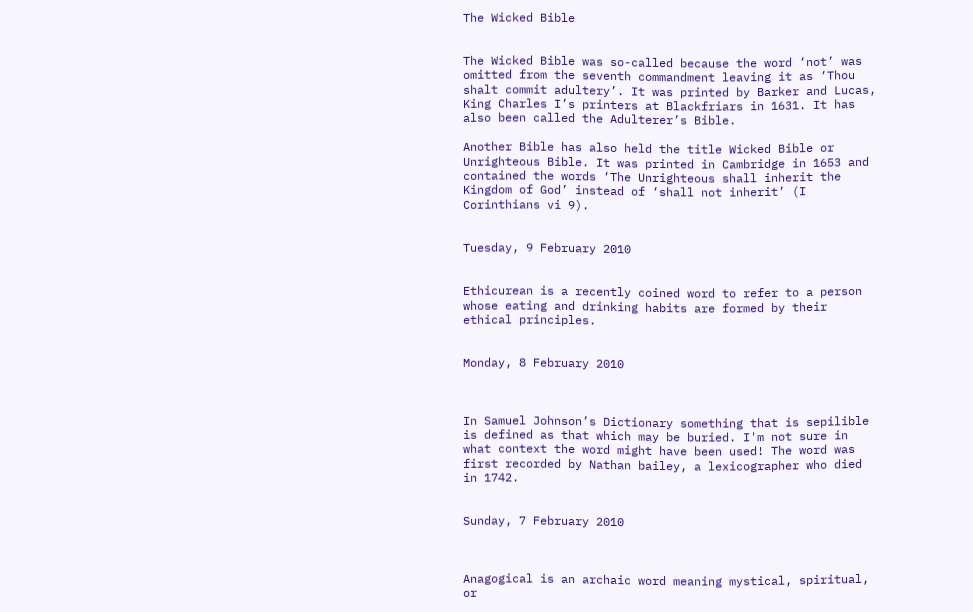The Wicked Bible


The Wicked Bible was so-called because the word ‘not’ was omitted from the seventh commandment leaving it as ‘Thou shalt commit adultery’. It was printed by Barker and Lucas, King Charles I’s printers at Blackfriars in 1631. It has also been called the Adulterer’s Bible.

Another Bible has also held the title Wicked Bible or Unrighteous Bible. It was printed in Cambridge in 1653 and contained the words ‘The Unrighteous shall inherit the Kingdom of God’ instead of ‘shall not inherit’ (I Corinthians vi 9).


Tuesday, 9 February 2010


Ethicurean is a recently coined word to refer to a person whose eating and drinking habits are formed by their ethical principles.


Monday, 8 February 2010



In Samuel Johnson’s Dictionary something that is sepilible is defined as that which may be buried. I'm not sure in what context the word might have been used! The word was first recorded by Nathan bailey, a lexicographer who died in 1742.


Sunday, 7 February 2010



Anagogical is an archaic word meaning mystical, spiritual, or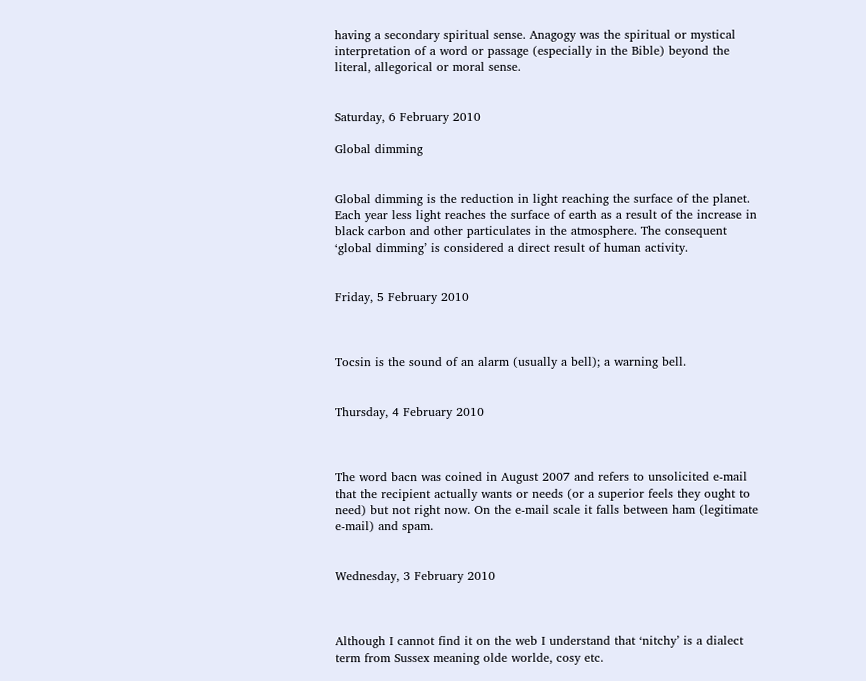having a secondary spiritual sense. Anagogy was the spiritual or mystical interpretation of a word or passage (especially in the Bible) beyond the literal, allegorical or moral sense.


Saturday, 6 February 2010

Global dimming


Global dimming is the reduction in light reaching the surface of the planet. Each year less light reaches the surface of earth as a result of the increase in black carbon and other particulates in the atmosphere. The consequent ‘global dimming’ is considered a direct result of human activity.


Friday, 5 February 2010



Tocsin is the sound of an alarm (usually a bell); a warning bell.


Thursday, 4 February 2010



The word bacn was coined in August 2007 and refers to unsolicited e-mail that the recipient actually wants or needs (or a superior feels they ought to need) but not right now. On the e-mail scale it falls between ham (legitimate e-mail) and spam.


Wednesday, 3 February 2010



Although I cannot find it on the web I understand that ‘nitchy’ is a dialect term from Sussex meaning olde worlde, cosy etc.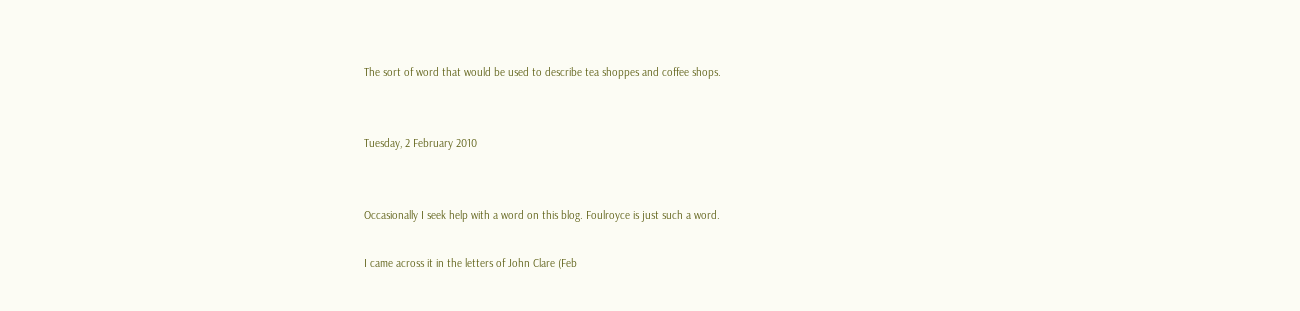The sort of word that would be used to describe tea shoppes and coffee shops.


Tuesday, 2 February 2010


Occasionally I seek help with a word on this blog. Foulroyce is just such a word.

I came across it in the letters of John Clare (Feb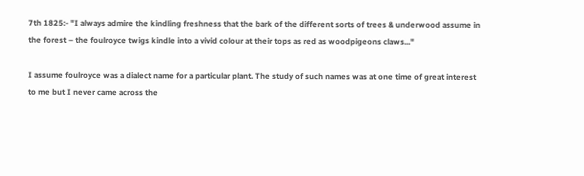7th 1825:- "I always admire the kindling freshness that the bark of the different sorts of trees & underwood assume in the forest – the foulroyce twigs kindle into a vivid colour at their tops as red as woodpigeons claws..."

I assume foulroyce was a dialect name for a particular plant. The study of such names was at one time of great interest to me but I never came across the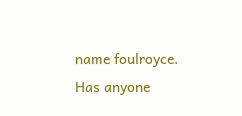name foulroyce. Has anyone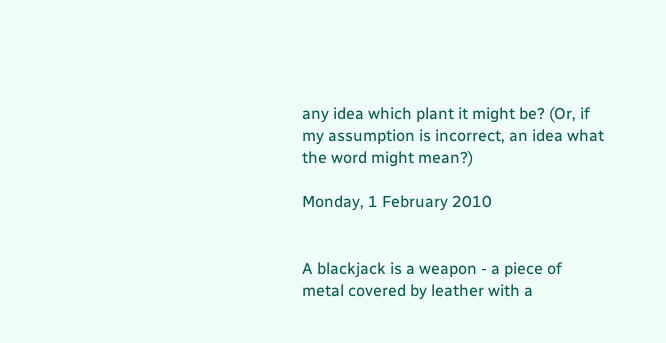any idea which plant it might be? (Or, if my assumption is incorrect, an idea what the word might mean?)

Monday, 1 February 2010


A blackjack is a weapon - a piece of metal covered by leather with a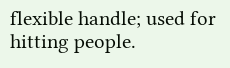flexible handle; used for hitting people.